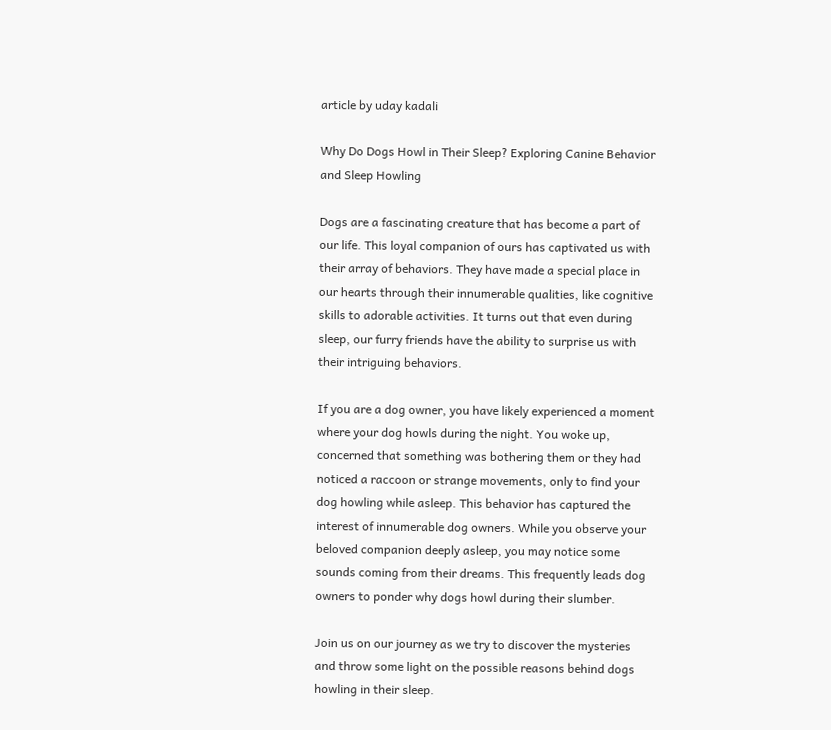article by uday kadali

Why Do Dogs Howl in Their Sleep? Exploring Canine Behavior and Sleep Howling

Dogs are a fascinating creature that has become a part of our life. This loyal companion of ours has captivated us with their array of behaviors. They have made a special place in our hearts through their innumerable qualities, like cognitive skills to adorable activities. It turns out that even during sleep, our furry friends have the ability to surprise us with their intriguing behaviors.

If you are a dog owner, you have likely experienced a moment where your dog howls during the night. You woke up, concerned that something was bothering them or they had noticed a raccoon or strange movements, only to find your dog howling while asleep. This behavior has captured the interest of innumerable dog owners. While you observe your beloved companion deeply asleep, you may notice some sounds coming from their dreams. This frequently leads dog owners to ponder why dogs howl during their slumber.

Join us on our journey as we try to discover the mysteries and throw some light on the possible reasons behind dogs howling in their sleep.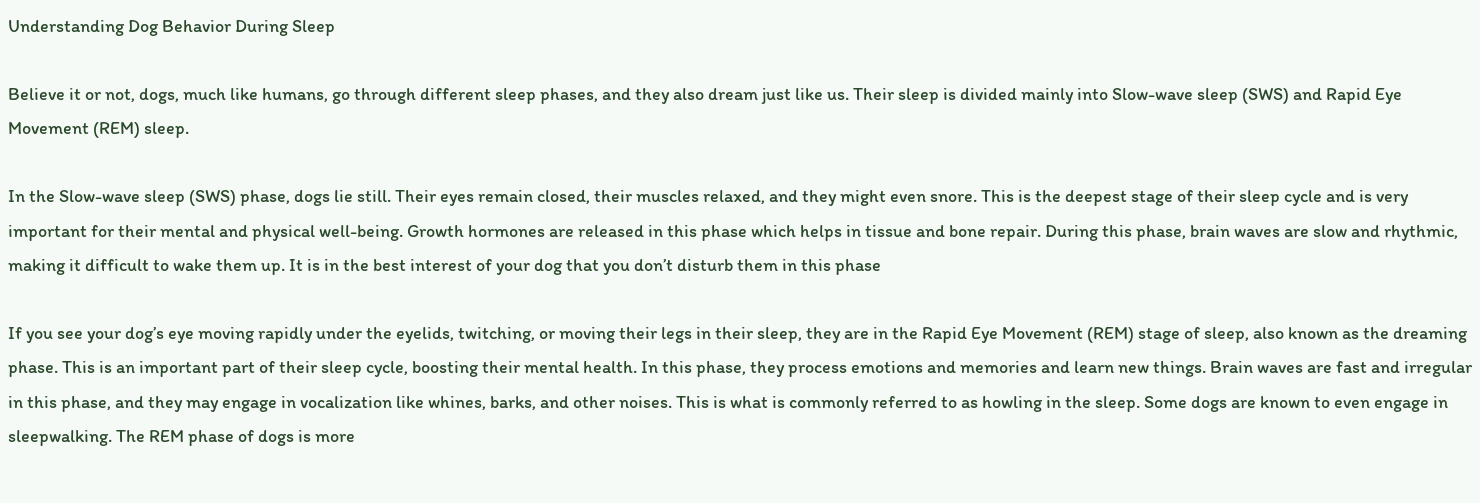Understanding Dog Behavior During Sleep

Believe it or not, dogs, much like humans, go through different sleep phases, and they also dream just like us. Their sleep is divided mainly into Slow-wave sleep (SWS) and Rapid Eye Movement (REM) sleep.

In the Slow-wave sleep (SWS) phase, dogs lie still. Their eyes remain closed, their muscles relaxed, and they might even snore. This is the deepest stage of their sleep cycle and is very important for their mental and physical well-being. Growth hormones are released in this phase which helps in tissue and bone repair. During this phase, brain waves are slow and rhythmic, making it difficult to wake them up. It is in the best interest of your dog that you don’t disturb them in this phase

If you see your dog’s eye moving rapidly under the eyelids, twitching, or moving their legs in their sleep, they are in the Rapid Eye Movement (REM) stage of sleep, also known as the dreaming phase. This is an important part of their sleep cycle, boosting their mental health. In this phase, they process emotions and memories and learn new things. Brain waves are fast and irregular in this phase, and they may engage in vocalization like whines, barks, and other noises. This is what is commonly referred to as howling in the sleep. Some dogs are known to even engage in sleepwalking. The REM phase of dogs is more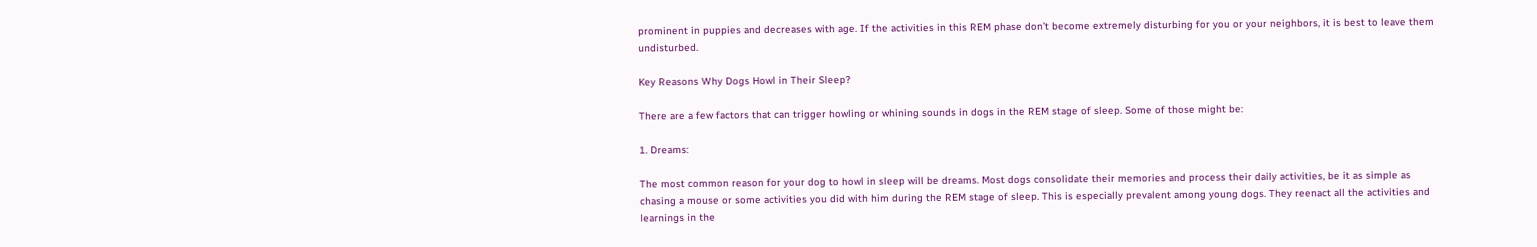prominent in puppies and decreases with age. If the activities in this REM phase don’t become extremely disturbing for you or your neighbors, it is best to leave them undisturbed.

Key Reasons Why Dogs Howl in Their Sleep?

There are a few factors that can trigger howling or whining sounds in dogs in the REM stage of sleep. Some of those might be:

1. Dreams:

The most common reason for your dog to howl in sleep will be dreams. Most dogs consolidate their memories and process their daily activities, be it as simple as chasing a mouse or some activities you did with him during the REM stage of sleep. This is especially prevalent among young dogs. They reenact all the activities and learnings in the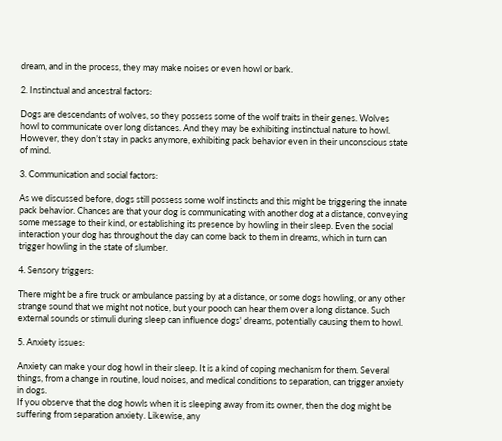dream, and in the process, they may make noises or even howl or bark.

2. Instinctual and ancestral factors:

Dogs are descendants of wolves, so they possess some of the wolf traits in their genes. Wolves howl to communicate over long distances. And they may be exhibiting instinctual nature to howl. However, they don’t stay in packs anymore, exhibiting pack behavior even in their unconscious state of mind.

3. Communication and social factors:

As we discussed before, dogs still possess some wolf instincts and this might be triggering the innate pack behavior. Chances are that your dog is communicating with another dog at a distance, conveying some message to their kind, or establishing its presence by howling in their sleep. Even the social interaction your dog has throughout the day can come back to them in dreams, which in turn can trigger howling in the state of slumber.

4. Sensory triggers:

There might be a fire truck or ambulance passing by at a distance, or some dogs howling, or any other strange sound that we might not notice, but your pooch can hear them over a long distance. Such external sounds or stimuli during sleep can influence dogs' dreams, potentially causing them to howl.

5. Anxiety issues:

Anxiety can make your dog howl in their sleep. It is a kind of coping mechanism for them. Several things, from a change in routine, loud noises, and medical conditions to separation, can trigger anxiety in dogs.
If you observe that the dog howls when it is sleeping away from its owner, then the dog might be suffering from separation anxiety. Likewise, any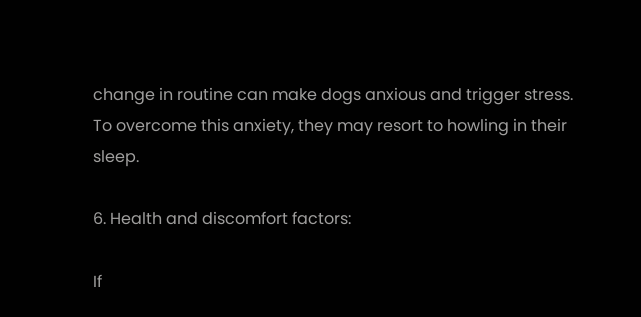change in routine can make dogs anxious and trigger stress. To overcome this anxiety, they may resort to howling in their sleep.

6. Health and discomfort factors:

If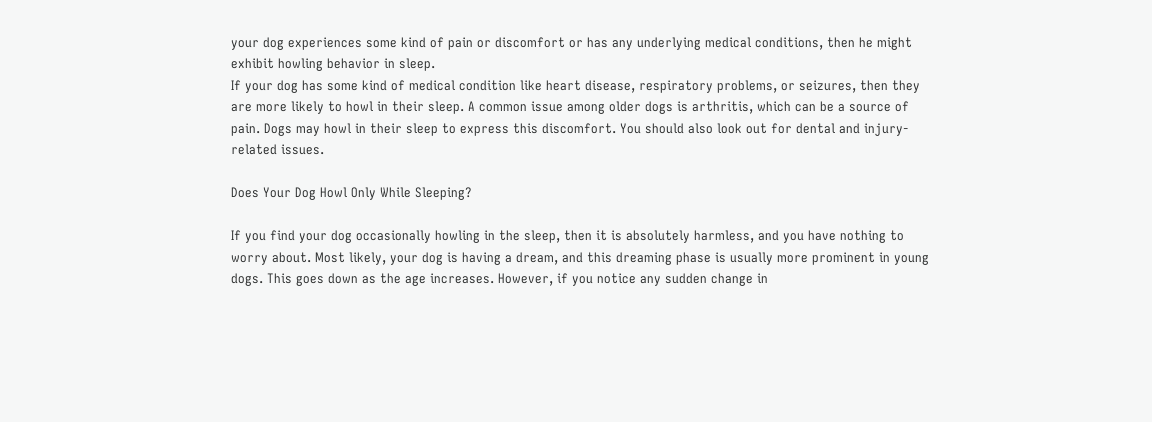your dog experiences some kind of pain or discomfort or has any underlying medical conditions, then he might exhibit howling behavior in sleep.
If your dog has some kind of medical condition like heart disease, respiratory problems, or seizures, then they are more likely to howl in their sleep. A common issue among older dogs is arthritis, which can be a source of pain. Dogs may howl in their sleep to express this discomfort. You should also look out for dental and injury-related issues.

Does Your Dog Howl Only While Sleeping?

If you find your dog occasionally howling in the sleep, then it is absolutely harmless, and you have nothing to worry about. Most likely, your dog is having a dream, and this dreaming phase is usually more prominent in young dogs. This goes down as the age increases. However, if you notice any sudden change in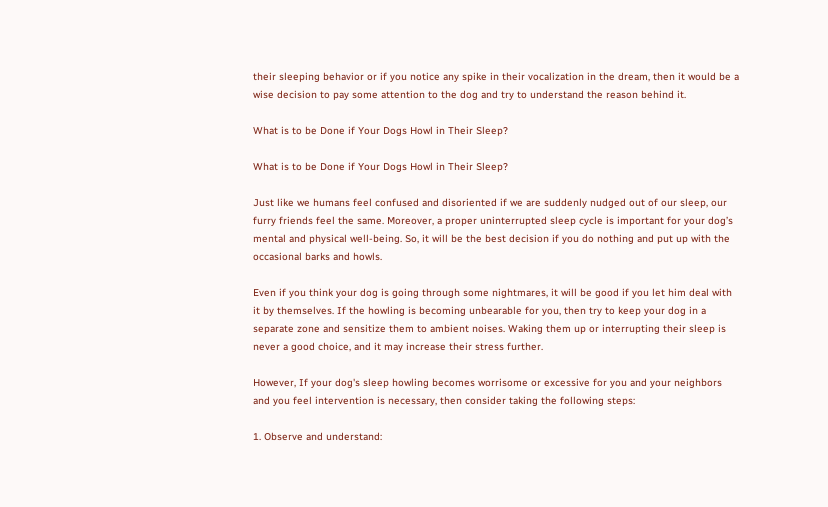their sleeping behavior or if you notice any spike in their vocalization in the dream, then it would be a wise decision to pay some attention to the dog and try to understand the reason behind it.

What is to be Done if Your Dogs Howl in Their Sleep?

What is to be Done if Your Dogs Howl in Their Sleep?

Just like we humans feel confused and disoriented if we are suddenly nudged out of our sleep, our furry friends feel the same. Moreover, a proper uninterrupted sleep cycle is important for your dog’s mental and physical well-being. So, it will be the best decision if you do nothing and put up with the occasional barks and howls.

Even if you think your dog is going through some nightmares, it will be good if you let him deal with it by themselves. If the howling is becoming unbearable for you, then try to keep your dog in a separate zone and sensitize them to ambient noises. Waking them up or interrupting their sleep is never a good choice, and it may increase their stress further.

However, If your dog's sleep howling becomes worrisome or excessive for you and your neighbors and you feel intervention is necessary, then consider taking the following steps:

1. Observe and understand: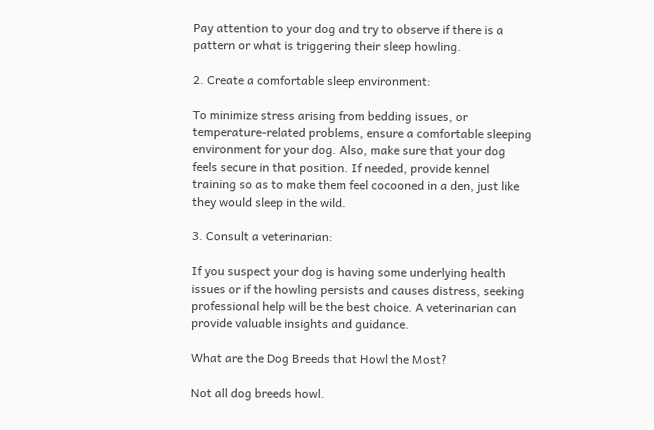Pay attention to your dog and try to observe if there is a pattern or what is triggering their sleep howling.

2. Create a comfortable sleep environment:

To minimize stress arising from bedding issues, or temperature-related problems, ensure a comfortable sleeping environment for your dog. Also, make sure that your dog feels secure in that position. If needed, provide kennel training so as to make them feel cocooned in a den, just like they would sleep in the wild.

3. Consult a veterinarian:

If you suspect your dog is having some underlying health issues or if the howling persists and causes distress, seeking professional help will be the best choice. A veterinarian can provide valuable insights and guidance.

What are the Dog Breeds that Howl the Most?

Not all dog breeds howl.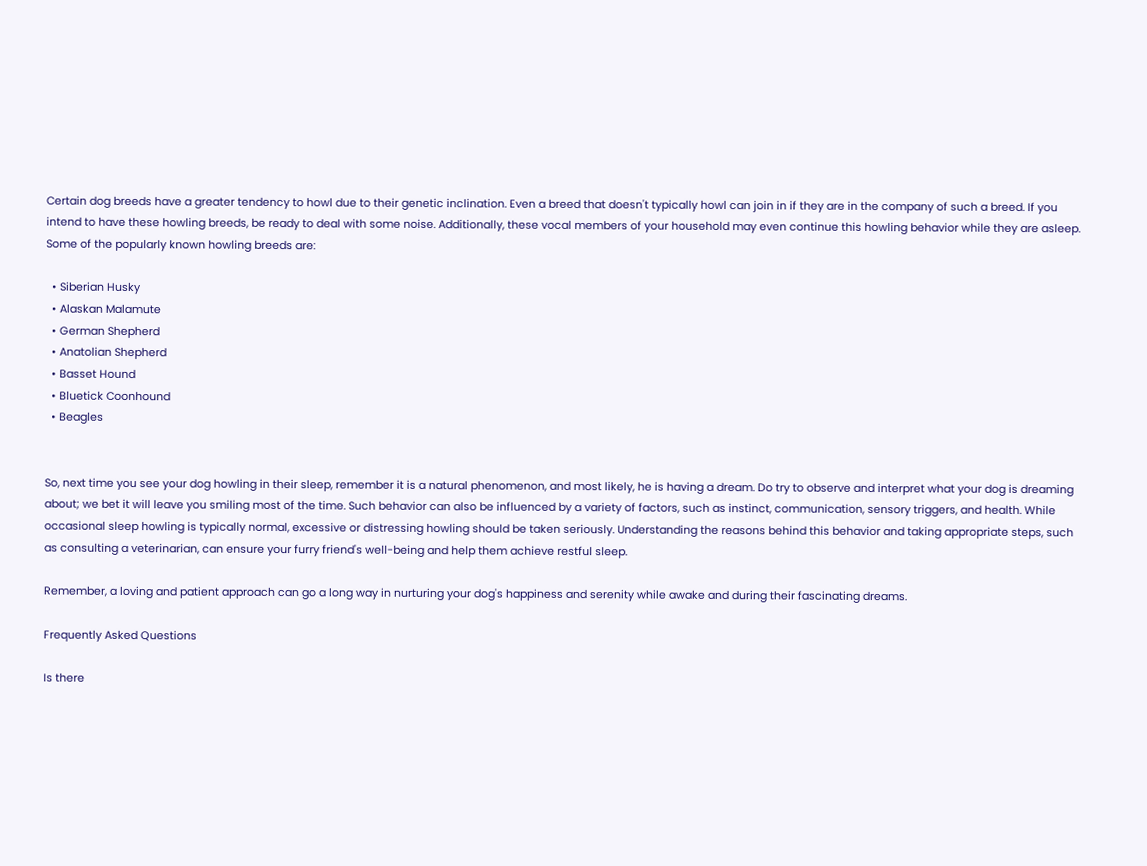Certain dog breeds have a greater tendency to howl due to their genetic inclination. Even a breed that doesn't typically howl can join in if they are in the company of such a breed. If you intend to have these howling breeds, be ready to deal with some noise. Additionally, these vocal members of your household may even continue this howling behavior while they are asleep. Some of the popularly known howling breeds are:

  • Siberian Husky
  • Alaskan Malamute
  • German Shepherd
  • Anatolian Shepherd
  • Basset Hound
  • Bluetick Coonhound
  • Beagles


So, next time you see your dog howling in their sleep, remember it is a natural phenomenon, and most likely, he is having a dream. Do try to observe and interpret what your dog is dreaming about; we bet it will leave you smiling most of the time. Such behavior can also be influenced by a variety of factors, such as instinct, communication, sensory triggers, and health. While occasional sleep howling is typically normal, excessive or distressing howling should be taken seriously. Understanding the reasons behind this behavior and taking appropriate steps, such as consulting a veterinarian, can ensure your furry friend's well-being and help them achieve restful sleep.

Remember, a loving and patient approach can go a long way in nurturing your dog's happiness and serenity while awake and during their fascinating dreams.

Frequently Asked Questions

Is there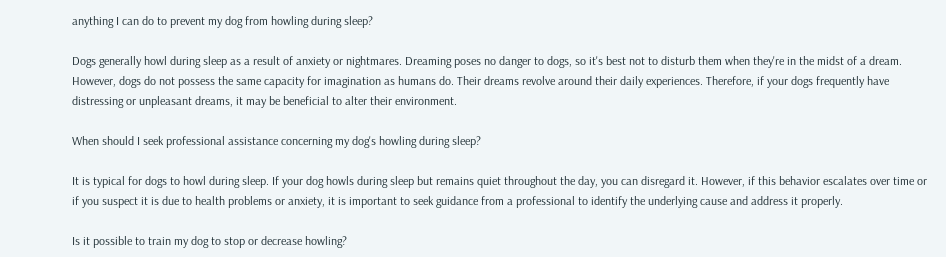anything I can do to prevent my dog from howling during sleep?

Dogs generally howl during sleep as a result of anxiety or nightmares. Dreaming poses no danger to dogs, so it's best not to disturb them when they're in the midst of a dream. However, dogs do not possess the same capacity for imagination as humans do. Their dreams revolve around their daily experiences. Therefore, if your dogs frequently have distressing or unpleasant dreams, it may be beneficial to alter their environment.

When should I seek professional assistance concerning my dog's howling during sleep?

It is typical for dogs to howl during sleep. If your dog howls during sleep but remains quiet throughout the day, you can disregard it. However, if this behavior escalates over time or if you suspect it is due to health problems or anxiety, it is important to seek guidance from a professional to identify the underlying cause and address it properly.

Is it possible to train my dog to stop or decrease howling?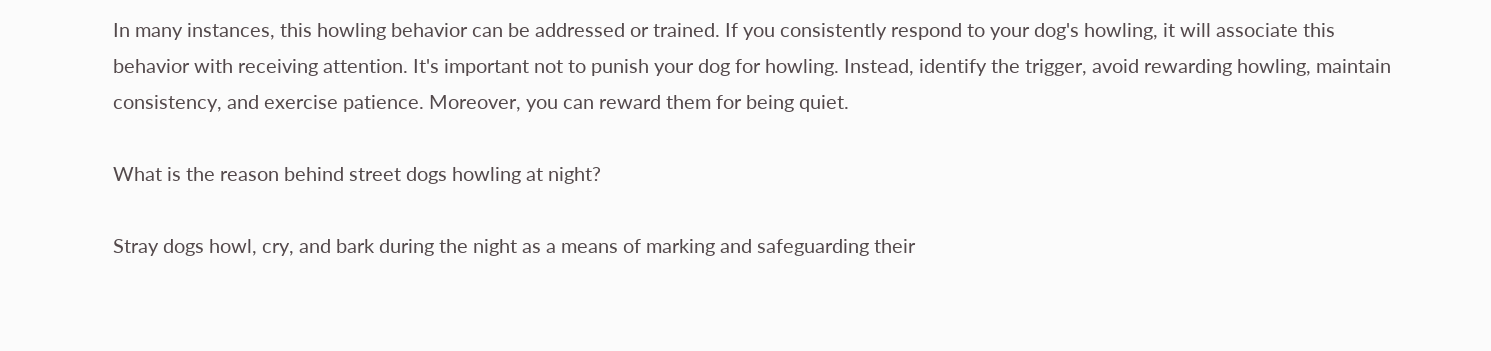In many instances, this howling behavior can be addressed or trained. If you consistently respond to your dog's howling, it will associate this behavior with receiving attention. It's important not to punish your dog for howling. Instead, identify the trigger, avoid rewarding howling, maintain consistency, and exercise patience. Moreover, you can reward them for being quiet.

What is the reason behind street dogs howling at night?

Stray dogs howl, cry, and bark during the night as a means of marking and safeguarding their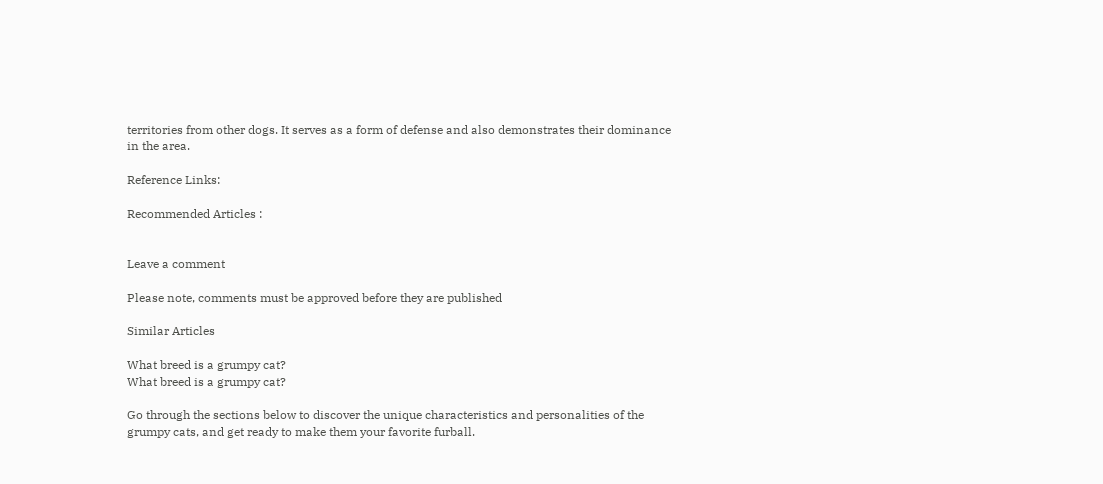territories from other dogs. It serves as a form of defense and also demonstrates their dominance in the area.

Reference Links:

Recommended Articles :


Leave a comment

Please note, comments must be approved before they are published

Similar Articles

What breed is a grumpy cat?
What breed is a grumpy cat?

Go through the sections below to discover the unique characteristics and personalities of the grumpy cats, and get ready to make them your favorite furball.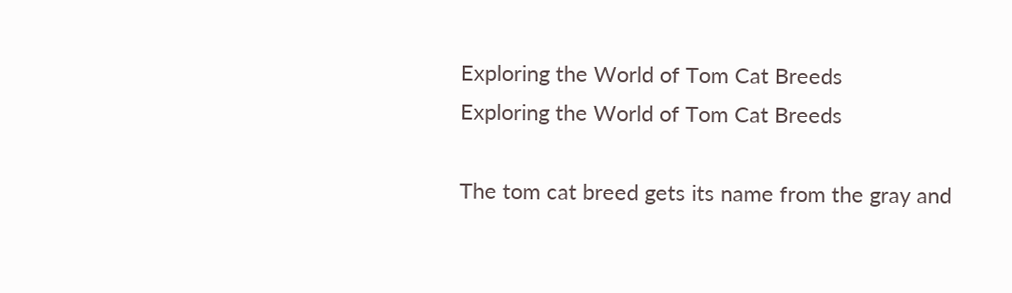Exploring the World of Tom Cat Breeds
Exploring the World of Tom Cat Breeds

The tom cat breed gets its name from the gray and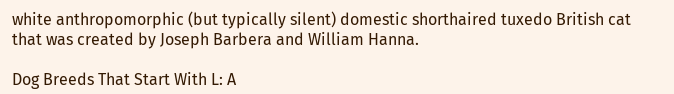white anthropomorphic (but typically silent) domestic shorthaired tuxedo British cat that was created by Joseph Barbera and William Hanna.

Dog Breeds That Start With L: A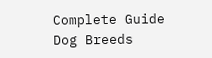Complete Guide
Dog Breeds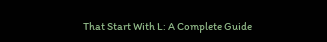That Start With L: A Complete Guide